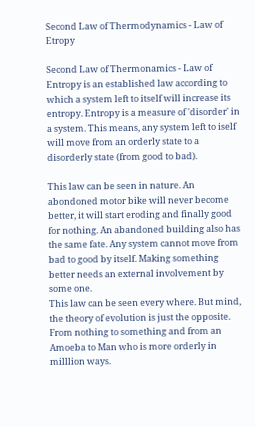Second Law of Thermodynamics - Law of Etropy

Second Law of Thermonamics - Law of Entropy is an established law according to which a system left to itself will increase its entropy. Entropy is a measure of 'disorder' in a system. This means, any system left to iself will move from an orderly state to a disorderly state (from good to bad).

This law can be seen in nature. An abondoned motor bike will never become better, it will start eroding and finally good for nothing. An abandoned building also has the same fate. Any system cannot move from bad to good by itself. Making something better needs an external involvement by some one.
This law can be seen every where. But mind, the theory of evolution is just the opposite. From nothing to something and from an Amoeba to Man who is more orderly in milllion ways.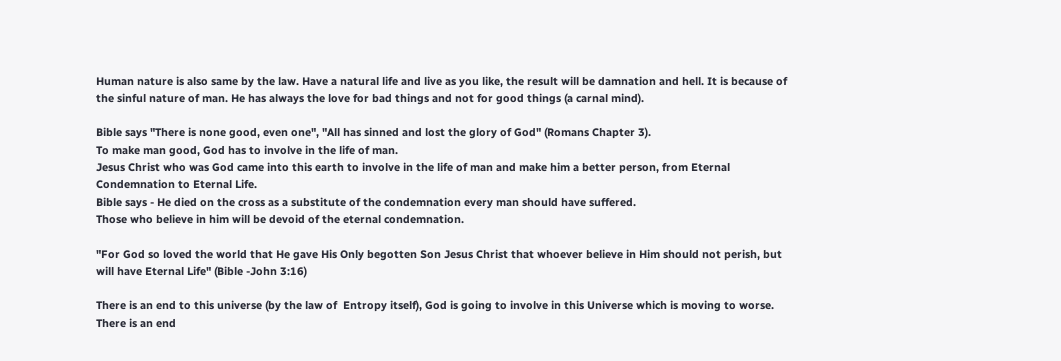Human nature is also same by the law. Have a natural life and live as you like, the result will be damnation and hell. It is because of the sinful nature of man. He has always the love for bad things and not for good things (a carnal mind).

Bible says "There is none good, even one", "All has sinned and lost the glory of God" (Romans Chapter 3).
To make man good, God has to involve in the life of man.
Jesus Christ who was God came into this earth to involve in the life of man and make him a better person, from Eternal Condemnation to Eternal Life.
Bible says - He died on the cross as a substitute of the condemnation every man should have suffered.
Those who believe in him will be devoid of the eternal condemnation.

"For God so loved the world that He gave His Only begotten Son Jesus Christ that whoever believe in Him should not perish, but will have Eternal Life" (Bible -John 3:16)

There is an end to this universe (by the law of  Entropy itself), God is going to involve in this Universe which is moving to worse. There is an end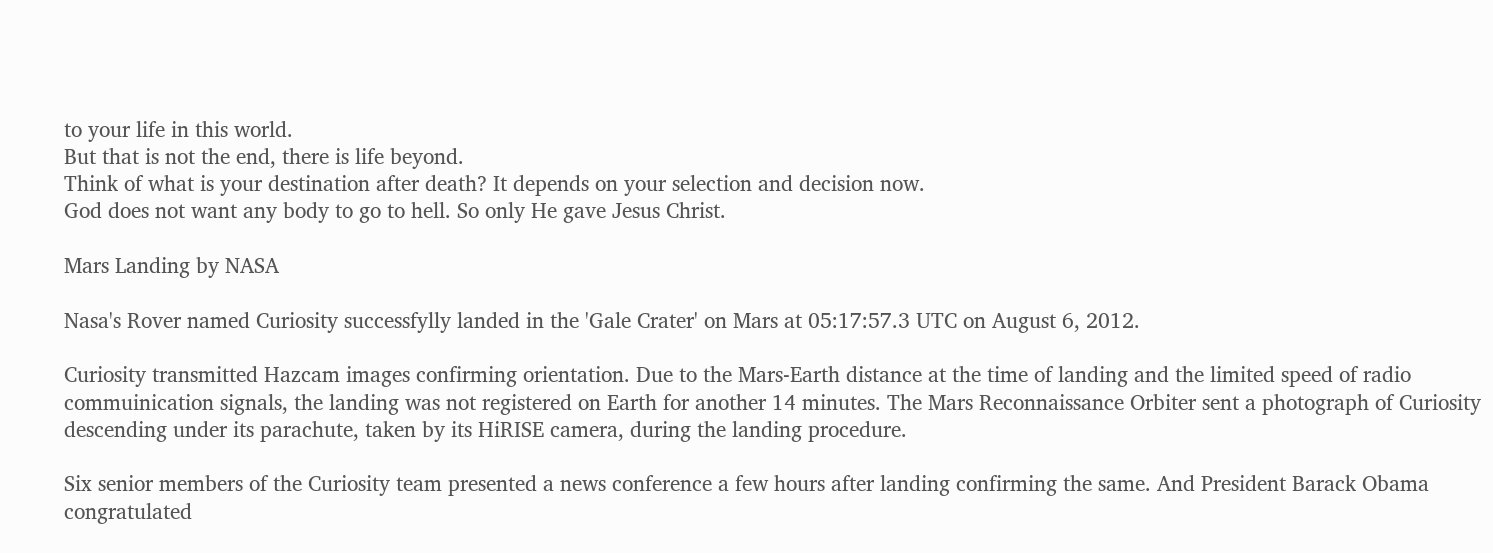to your life in this world.
But that is not the end, there is life beyond.
Think of what is your destination after death? It depends on your selection and decision now.
God does not want any body to go to hell. So only He gave Jesus Christ.

Mars Landing by NASA

Nasa's Rover named Curiosity successfylly landed in the 'Gale Crater' on Mars at 05:17:57.3 UTC on August 6, 2012.

Curiosity transmitted Hazcam images confirming orientation. Due to the Mars-Earth distance at the time of landing and the limited speed of radio commuinication signals, the landing was not registered on Earth for another 14 minutes. The Mars Reconnaissance Orbiter sent a photograph of Curiosity descending under its parachute, taken by its HiRISE camera, during the landing procedure.

Six senior members of the Curiosity team presented a news conference a few hours after landing confirming the same. And President Barack Obama congratulated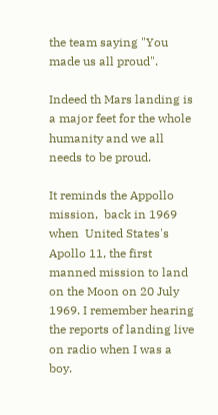the team saying "You made us all proud".

Indeed th Mars landing is a major feet for the whole humanity and we all needs to be proud.

It reminds the Appollo mission,  back in 1969 when  United States's Apollo 11, the first manned mission to land on the Moon on 20 July 1969. I remember hearing the reports of landing live on radio when I was a boy.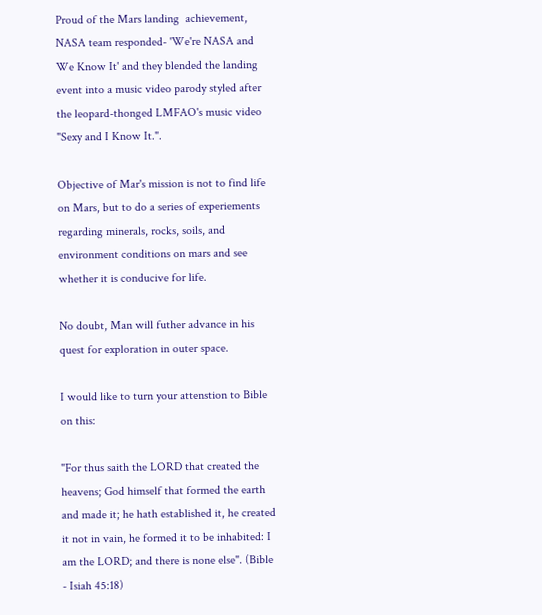Proud of the Mars landing  achievement, NASA team responded- 'We're NASA and We Know It' and they blended the landing event into a music video parody styled after the leopard-thonged LMFAO's music video "Sexy and I Know It.".

Objective of Mar's mission is not to find life on Mars, but to do a series of experiements regarding minerals, rocks, soils, and environment conditions on mars and see whether it is conducive for life.

No doubt, Man will futher advance in his quest for exploration in outer space.

I would like to turn your attenstion to Bible on this:

"For thus saith the LORD that created the heavens; God himself that formed the earth and made it; he hath established it, he created it not in vain, he formed it to be inhabited: I am the LORD; and there is none else". (Bible - Isiah 45:18)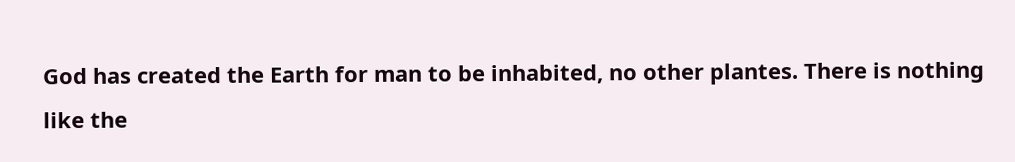God has created the Earth for man to be inhabited, no other plantes. There is nothing like the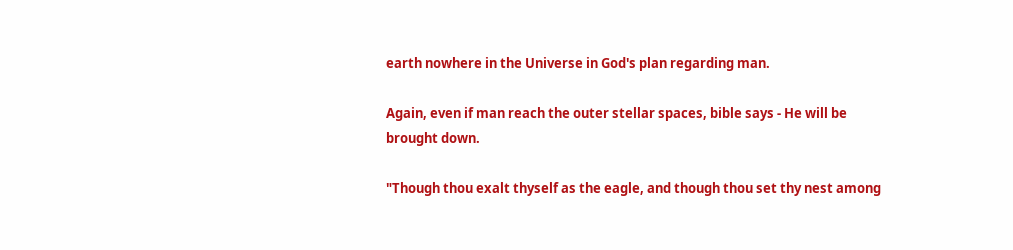earth nowhere in the Universe in God's plan regarding man.

Again, even if man reach the outer stellar spaces, bible says - He will be brought down.

"Though thou exalt thyself as the eagle, and though thou set thy nest among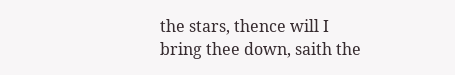the stars, thence will I bring thee down, saith the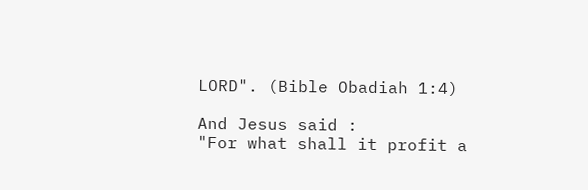LORD". (Bible Obadiah 1:4)

And Jesus said :
"For what shall it profit a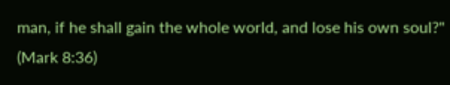man, if he shall gain the whole world, and lose his own soul?" (Mark 8:36)